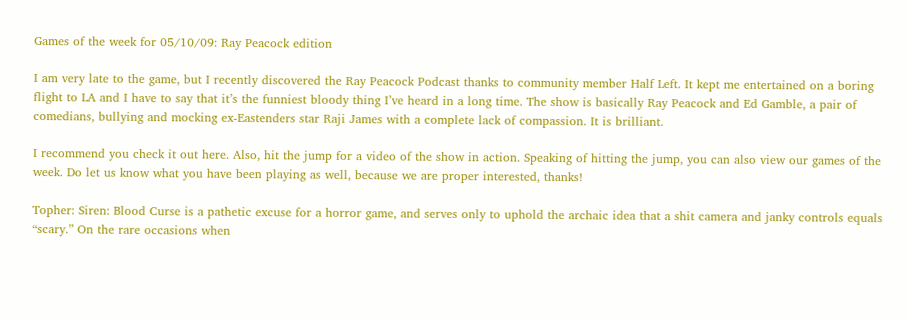Games of the week for 05/10/09: Ray Peacock edition

I am very late to the game, but I recently discovered the Ray Peacock Podcast thanks to community member Half Left. It kept me entertained on a boring flight to LA and I have to say that it’s the funniest bloody thing I’ve heard in a long time. The show is basically Ray Peacock and Ed Gamble, a pair of comedians, bullying and mocking ex-Eastenders star Raji James with a complete lack of compassion. It is brilliant.

I recommend you check it out here. Also, hit the jump for a video of the show in action. Speaking of hitting the jump, you can also view our games of the week. Do let us know what you have been playing as well, because we are proper interested, thanks!

Topher: Siren: Blood Curse is a pathetic excuse for a horror game, and serves only to uphold the archaic idea that a shit camera and janky controls equals “scary.” On the rare occasions when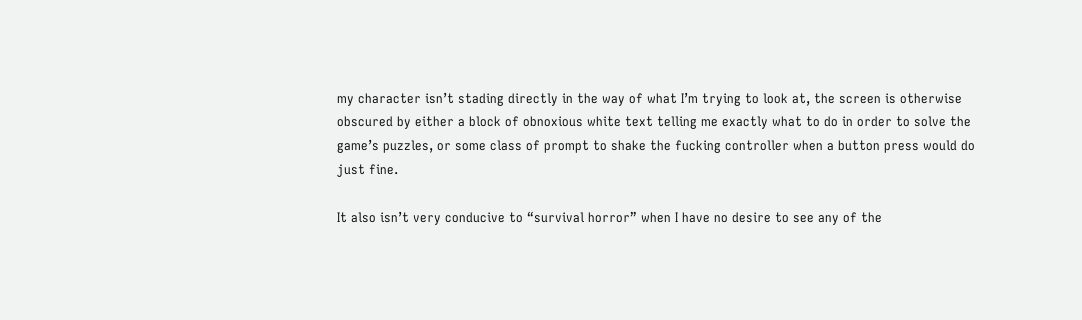my character isn’t stading directly in the way of what I’m trying to look at, the screen is otherwise obscured by either a block of obnoxious white text telling me exactly what to do in order to solve the game’s puzzles, or some class of prompt to shake the fucking controller when a button press would do just fine.

It also isn’t very conducive to “survival horror” when I have no desire to see any of the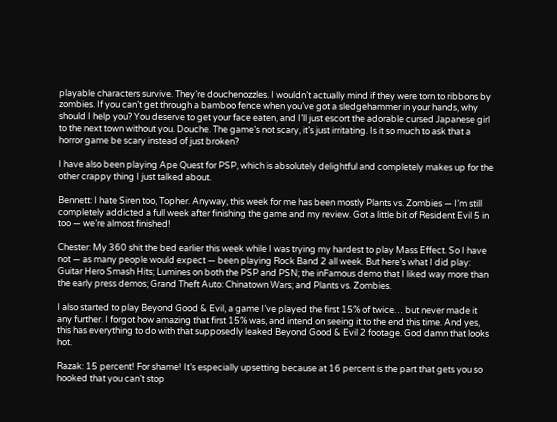playable characters survive. They’re douchenozzles. I wouldn’t actually mind if they were torn to ribbons by zombies. If you can’t get through a bamboo fence when you’ve got a sledgehammer in your hands, why should I help you? You deserve to get your face eaten, and I’ll just escort the adorable cursed Japanese girl to the next town without you. Douche. The game’s not scary, it’s just irritating. Is it so much to ask that a horror game be scary instead of just broken?

I have also been playing Ape Quest for PSP, which is absolutely delightful and completely makes up for the other crappy thing I just talked about.

Bennett: I hate Siren too, Topher. Anyway, this week for me has been mostly Plants vs. Zombies — I’m still completely addicted a full week after finishing the game and my review. Got a little bit of Resident Evil 5 in too — we’re almost finished!

Chester: My 360 shit the bed earlier this week while I was trying my hardest to play Mass Effect. So I have not — as many people would expect — been playing Rock Band 2 all week. But here’s what I did play: Guitar Hero Smash Hits; Lumines on both the PSP and PSN; the inFamous demo that I liked way more than the early press demos; Grand Theft Auto: Chinatown Wars; and Plants vs. Zombies.

I also started to play Beyond Good & Evil, a game I’ve played the first 15% of twice… but never made it any further. I forgot how amazing that first 15% was, and intend on seeing it to the end this time. And yes, this has everything to do with that supposedly leaked Beyond Good & Evil 2 footage. God damn that looks hot.

Razak: 15 percent! For shame! It’s especially upsetting because at 16 percent is the part that gets you so hooked that you can’t stop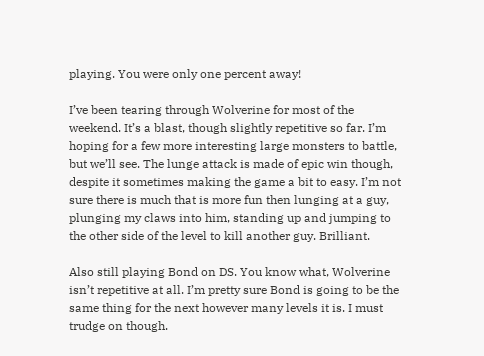playing. You were only one percent away!

I’ve been tearing through Wolverine for most of the weekend. It’s a blast, though slightly repetitive so far. I’m hoping for a few more interesting large monsters to battle, but we’ll see. The lunge attack is made of epic win though, despite it sometimes making the game a bit to easy. I’m not sure there is much that is more fun then lunging at a guy, plunging my claws into him, standing up and jumping to the other side of the level to kill another guy. Brilliant.

Also still playing Bond on DS. You know what, Wolverine isn’t repetitive at all. I’m pretty sure Bond is going to be the same thing for the next however many levels it is. I must trudge on though.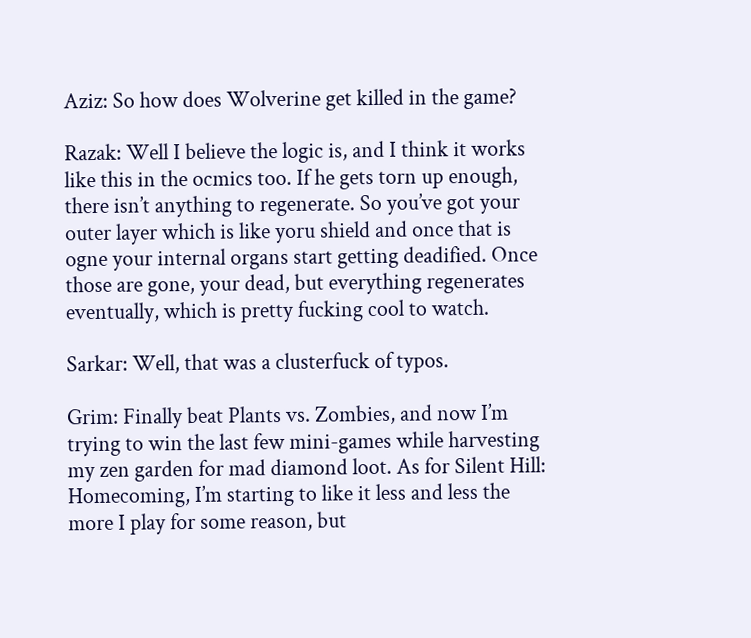Aziz: So how does Wolverine get killed in the game?

Razak: Well I believe the logic is, and I think it works like this in the ocmics too. If he gets torn up enough, there isn’t anything to regenerate. So you’ve got your outer layer which is like yoru shield and once that is ogne your internal organs start getting deadified. Once those are gone, your dead, but everything regenerates eventually, which is pretty fucking cool to watch.

Sarkar: Well, that was a clusterfuck of typos.

Grim: Finally beat Plants vs. Zombies, and now I’m trying to win the last few mini-games while harvesting my zen garden for mad diamond loot. As for Silent Hill: Homecoming, I’m starting to like it less and less the more I play for some reason, but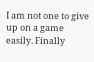I am not one to give up on a game easily. Finally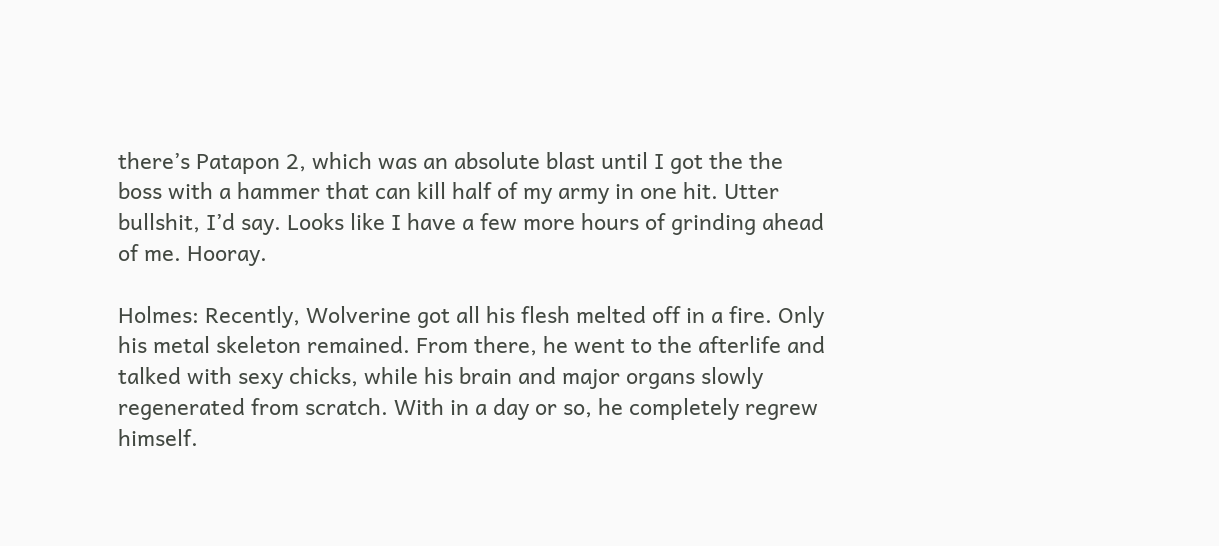there’s Patapon 2, which was an absolute blast until I got the the boss with a hammer that can kill half of my army in one hit. Utter bullshit, I’d say. Looks like I have a few more hours of grinding ahead of me. Hooray.

Holmes: Recently, Wolverine got all his flesh melted off in a fire. Only his metal skeleton remained. From there, he went to the afterlife and talked with sexy chicks, while his brain and major organs slowly regenerated from scratch. With in a day or so, he completely regrew himself.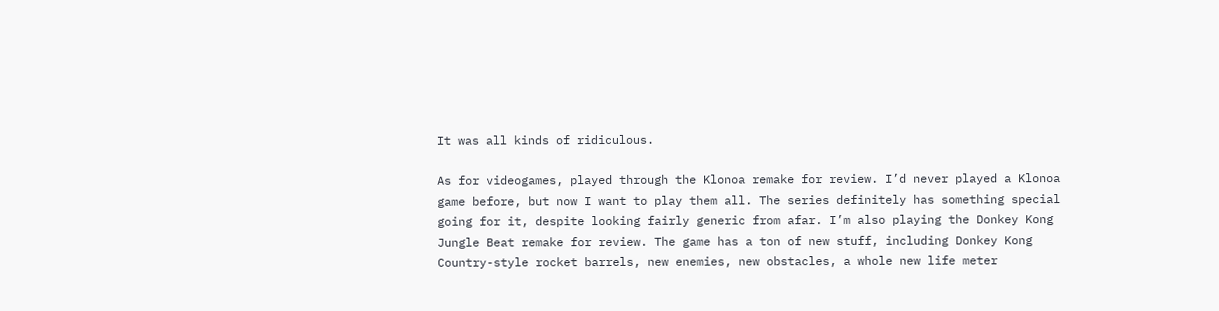It was all kinds of ridiculous.

As for videogames, played through the Klonoa remake for review. I’d never played a Klonoa game before, but now I want to play them all. The series definitely has something special going for it, despite looking fairly generic from afar. I’m also playing the Donkey Kong Jungle Beat remake for review. The game has a ton of new stuff, including Donkey Kong Country-style rocket barrels, new enemies, new obstacles, a whole new life meter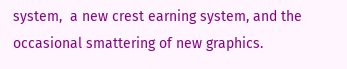system,  a new crest earning system, and the occasional smattering of new graphics.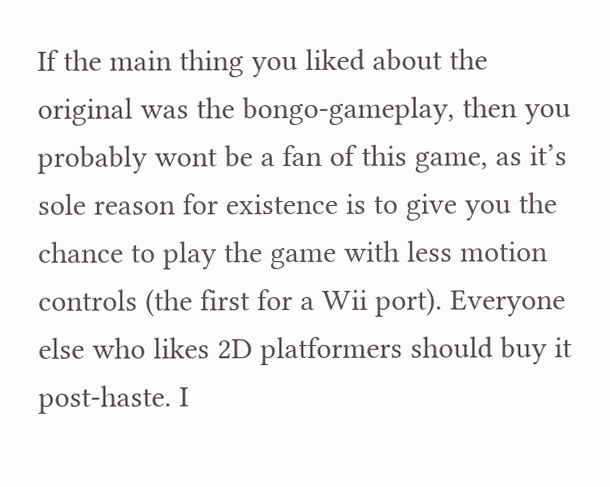If the main thing you liked about the original was the bongo-gameplay, then you probably wont be a fan of this game, as it’s sole reason for existence is to give you the chance to play the game with less motion controls (the first for a Wii port). Everyone else who likes 2D platformers should buy it post-haste. I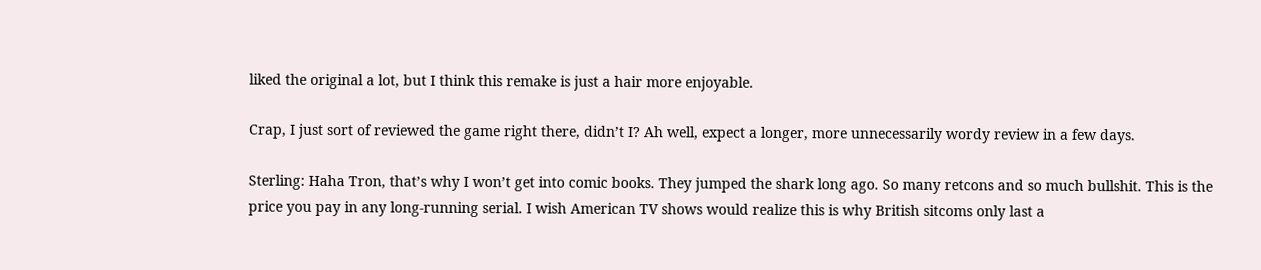liked the original a lot, but I think this remake is just a hair more enjoyable.

Crap, I just sort of reviewed the game right there, didn’t I? Ah well, expect a longer, more unnecessarily wordy review in a few days.

Sterling: Haha Tron, that’s why I won’t get into comic books. They jumped the shark long ago. So many retcons and so much bullshit. This is the price you pay in any long-running serial. I wish American TV shows would realize this is why British sitcoms only last a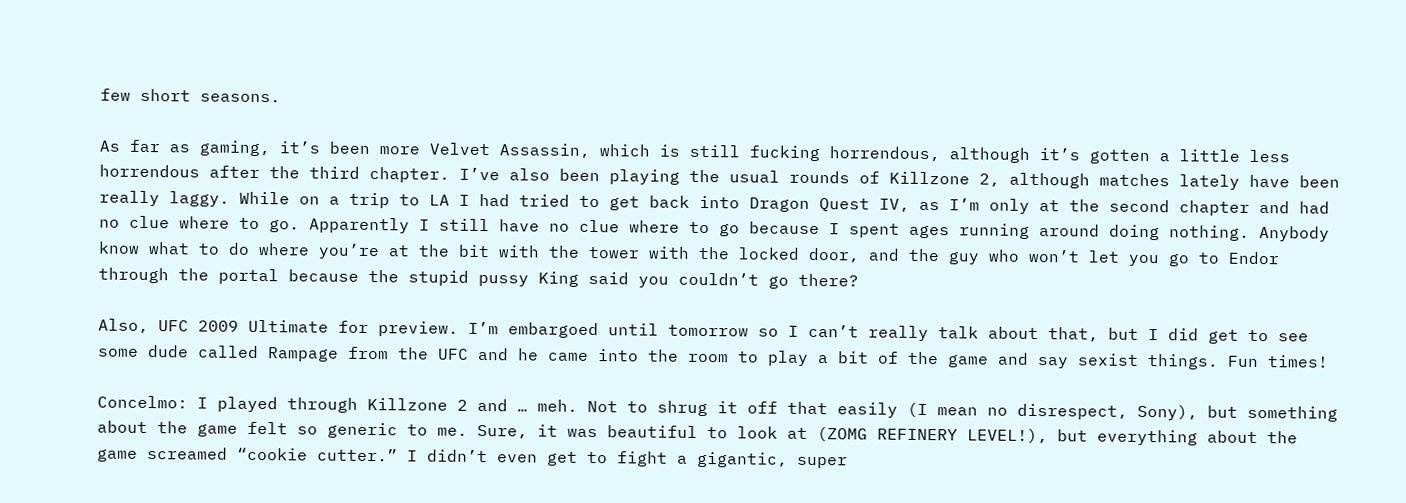few short seasons.

As far as gaming, it’s been more Velvet Assassin, which is still fucking horrendous, although it’s gotten a little less horrendous after the third chapter. I’ve also been playing the usual rounds of Killzone 2, although matches lately have been really laggy. While on a trip to LA I had tried to get back into Dragon Quest IV, as I’m only at the second chapter and had no clue where to go. Apparently I still have no clue where to go because I spent ages running around doing nothing. Anybody know what to do where you’re at the bit with the tower with the locked door, and the guy who won’t let you go to Endor through the portal because the stupid pussy King said you couldn’t go there?

Also, UFC 2009 Ultimate for preview. I’m embargoed until tomorrow so I can’t really talk about that, but I did get to see some dude called Rampage from the UFC and he came into the room to play a bit of the game and say sexist things. Fun times!

Concelmo: I played through Killzone 2 and … meh. Not to shrug it off that easily (I mean no disrespect, Sony), but something about the game felt so generic to me. Sure, it was beautiful to look at (ZOMG REFINERY LEVEL!), but everything about the game screamed “cookie cutter.” I didn’t even get to fight a gigantic, super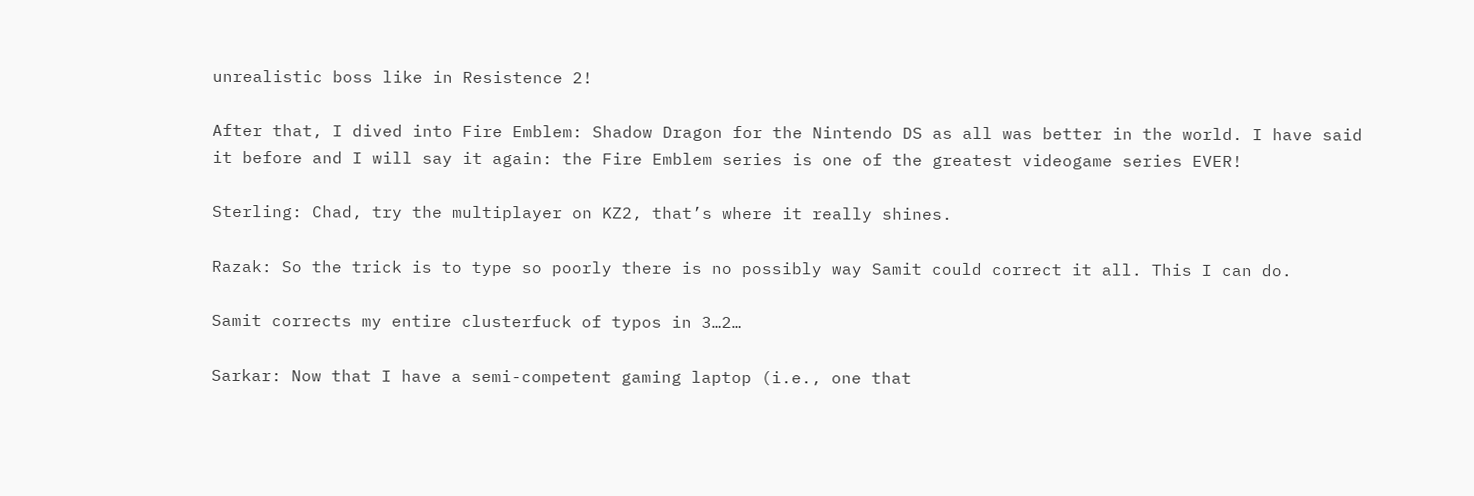unrealistic boss like in Resistence 2!

After that, I dived into Fire Emblem: Shadow Dragon for the Nintendo DS as all was better in the world. I have said it before and I will say it again: the Fire Emblem series is one of the greatest videogame series EVER!

Sterling: Chad, try the multiplayer on KZ2, that’s where it really shines.

Razak: So the trick is to type so poorly there is no possibly way Samit could correct it all. This I can do.

Samit corrects my entire clusterfuck of typos in 3…2…

Sarkar: Now that I have a semi-competent gaming laptop (i.e., one that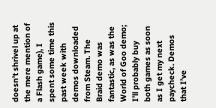doesn’t shrivel up at the mere mention of a Flash game), I spent some time this past week with demos downloaded from Steam. The Braid demo was fantastic, as was the World of Goo demo; I’ll probably buy both games as soon as I get my next paycheck. Demos that I’ve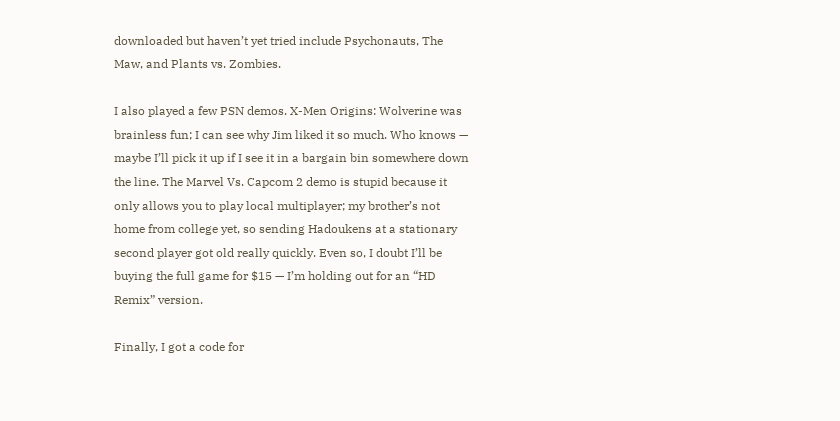downloaded but haven’t yet tried include Psychonauts, The Maw, and Plants vs. Zombies.

I also played a few PSN demos. X-Men Origins: Wolverine was brainless fun; I can see why Jim liked it so much. Who knows — maybe I’ll pick it up if I see it in a bargain bin somewhere down the line. The Marvel Vs. Capcom 2 demo is stupid because it only allows you to play local multiplayer; my brother’s not home from college yet, so sending Hadoukens at a stationary second player got old really quickly. Even so, I doubt I’ll be buying the full game for $15 — I’m holding out for an “HD Remix” version.

Finally, I got a code for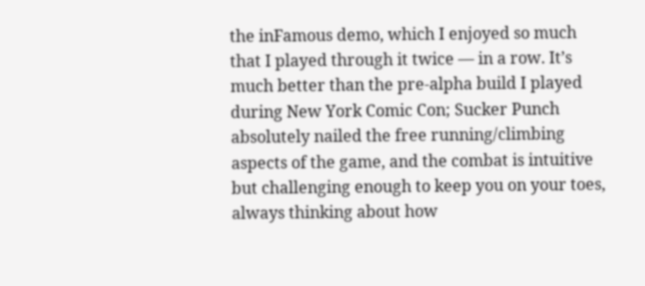the inFamous demo, which I enjoyed so much that I played through it twice — in a row. It’s much better than the pre-alpha build I played during New York Comic Con; Sucker Punch absolutely nailed the free running/climbing aspects of the game, and the combat is intuitive but challenging enough to keep you on your toes, always thinking about how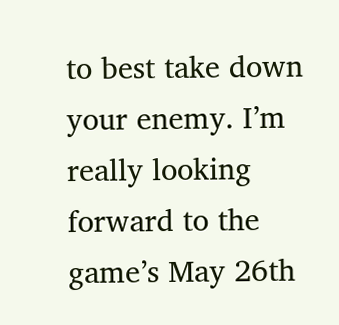to best take down your enemy. I’m really looking forward to the game’s May 26th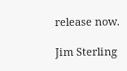release now.

Jim Sterling